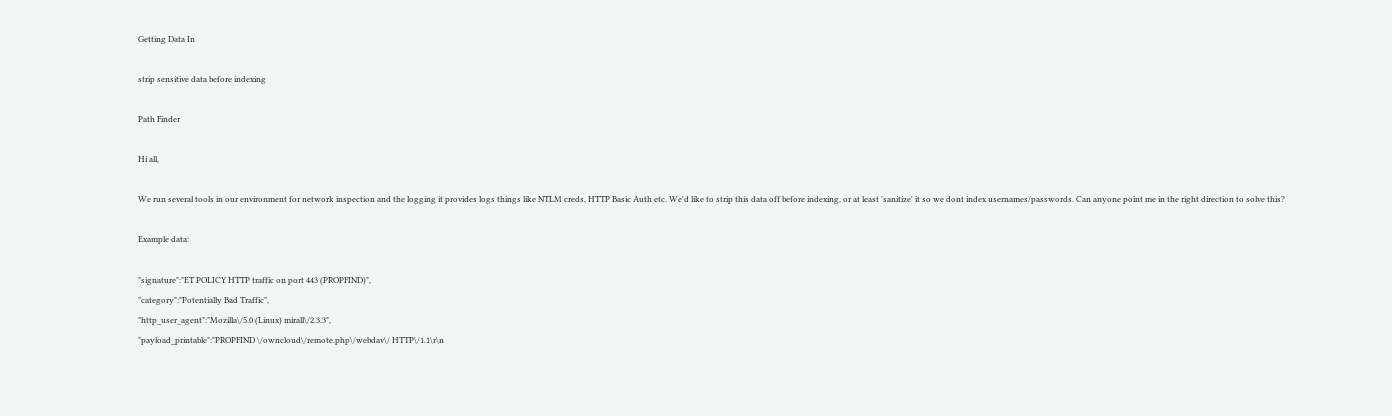Getting Data In

strip sensitive data before indexing

Path Finder

Hi all,

We run several tools in our environment for network inspection and the logging it provides logs things like NTLM creds, HTTP Basic Auth etc. We'd like to strip this data off before indexing, or at least 'sanitize' it so we dont index usernames/passwords. Can anyone point me in the right direction to solve this?

Example data:

"signature":"ET POLICY HTTP traffic on port 443 (PROPFIND)",
"category":"Potentially Bad Traffic",
"http_user_agent":"Mozilla\/5.0 (Linux) mirall\/2.3.3",
"payload_printable":"PROPFIND \/owncloud\/remote.php\/webdav\/ HTTP\/1.1\r\n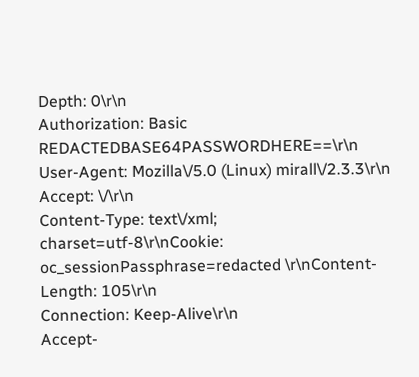Depth: 0\r\n
Authorization: Basic REDACTEDBASE64PASSWORDHERE==\r\n
User-Agent: Mozilla\/5.0 (Linux) mirall\/2.3.3\r\n
Accept: \/\r\n
Content-Type: text\/xml; charset=utf-8\r\nCookie: oc_sessionPassphrase=redacted \r\nContent-Length: 105\r\n
Connection: Keep-Alive\r\n
Accept-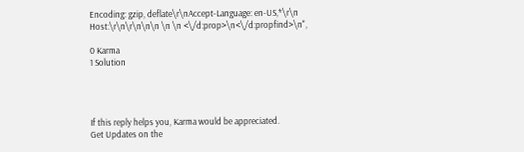Encoding: gzip, deflate\r\nAccept-Language: en-US,*\r\n
Host:\r\n\r\n\n\n \n \n <\/d:prop>\n<\/d:propfind>\n",

0 Karma
1 Solution




If this reply helps you, Karma would be appreciated.
Get Updates on the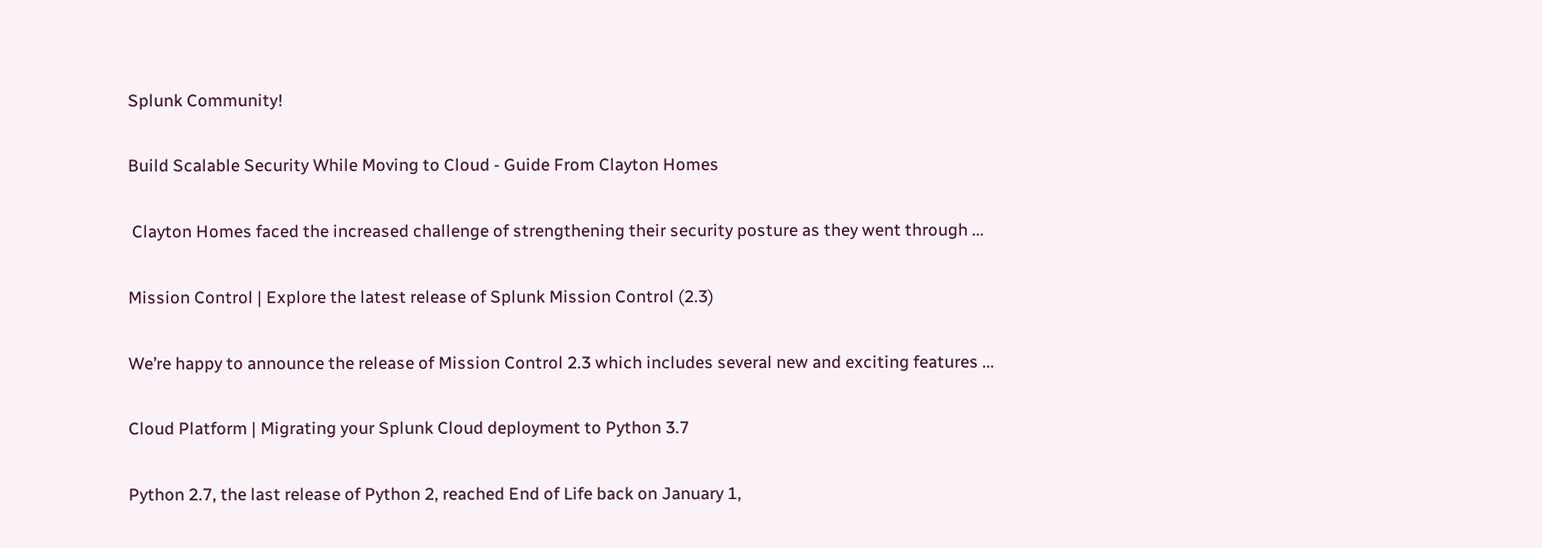Splunk Community!

Build Scalable Security While Moving to Cloud - Guide From Clayton Homes

 Clayton Homes faced the increased challenge of strengthening their security posture as they went through ...

Mission Control | Explore the latest release of Splunk Mission Control (2.3)

We’re happy to announce the release of Mission Control 2.3 which includes several new and exciting features ...

Cloud Platform | Migrating your Splunk Cloud deployment to Python 3.7

Python 2.7, the last release of Python 2, reached End of Life back on January 1,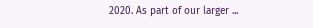2020. As part of our larger ...